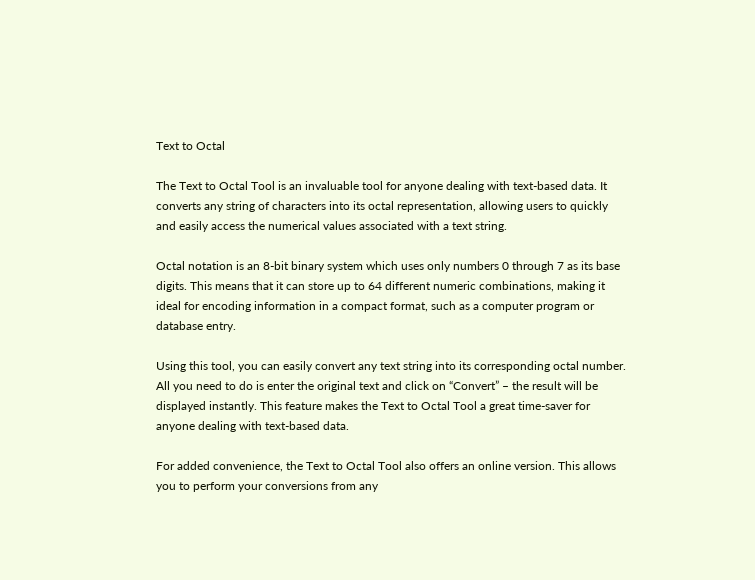Text to Octal

The Text to Octal Tool is an invaluable tool for anyone dealing with text-based data. It converts any string of characters into its octal representation, allowing users to quickly and easily access the numerical values associated with a text string.

Octal notation is an 8-bit binary system which uses only numbers 0 through 7 as its base digits. This means that it can store up to 64 different numeric combinations, making it ideal for encoding information in a compact format, such as a computer program or database entry.

Using this tool, you can easily convert any text string into its corresponding octal number. All you need to do is enter the original text and click on “Convert” – the result will be displayed instantly. This feature makes the Text to Octal Tool a great time-saver for anyone dealing with text-based data.

For added convenience, the Text to Octal Tool also offers an online version. This allows you to perform your conversions from any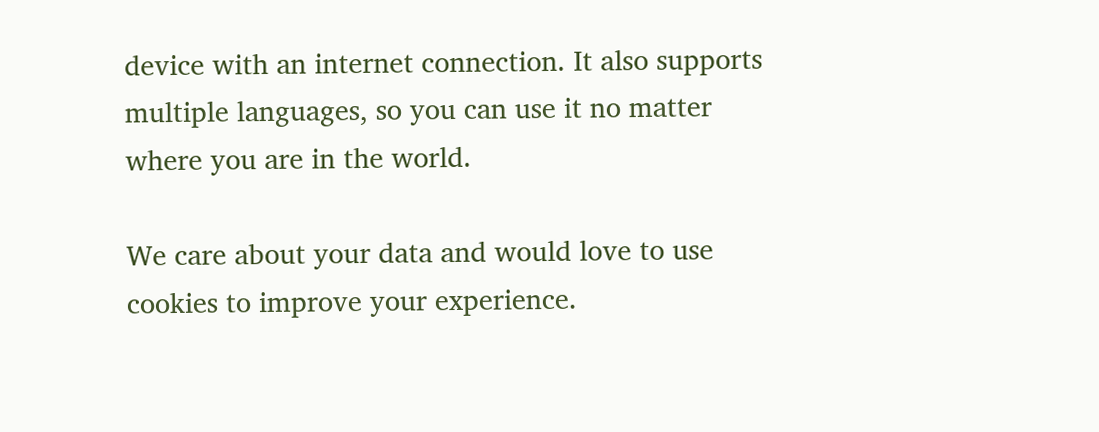device with an internet connection. It also supports multiple languages, so you can use it no matter where you are in the world.

We care about your data and would love to use cookies to improve your experience.